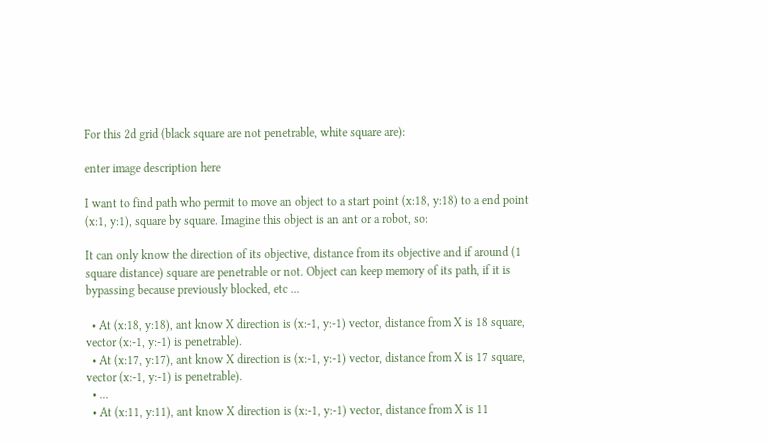For this 2d grid (black square are not penetrable, white square are):

enter image description here

I want to find path who permit to move an object to a start point (x:18, y:18) to a end point (x:1, y:1), square by square. Imagine this object is an ant or a robot, so:

It can only know the direction of its objective, distance from its objective and if around (1 square distance) square are penetrable or not. Object can keep memory of its path, if it is bypassing because previously blocked, etc ...

  • At (x:18, y:18), ant know X direction is (x:-1, y:-1) vector, distance from X is 18 square, vector (x:-1, y:-1) is penetrable).
  • At (x:17, y:17), ant know X direction is (x:-1, y:-1) vector, distance from X is 17 square, vector (x:-1, y:-1) is penetrable).
  • ...
  • At (x:11, y:11), ant know X direction is (x:-1, y:-1) vector, distance from X is 11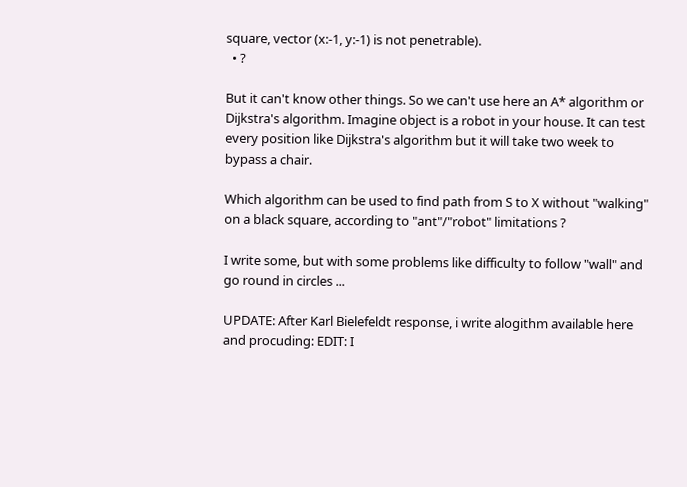square, vector (x:-1, y:-1) is not penetrable).
  • ?

But it can't know other things. So we can't use here an A* algorithm or Dijkstra's algorithm. Imagine object is a robot in your house. It can test every position like Dijkstra's algorithm but it will take two week to bypass a chair.

Which algorithm can be used to find path from S to X without "walking" on a black square, according to "ant"/"robot" limitations ?

I write some, but with some problems like difficulty to follow "wall" and
go round in circles ...

UPDATE: After Karl Bielefeldt response, i write alogithm available here and procuding: EDIT: I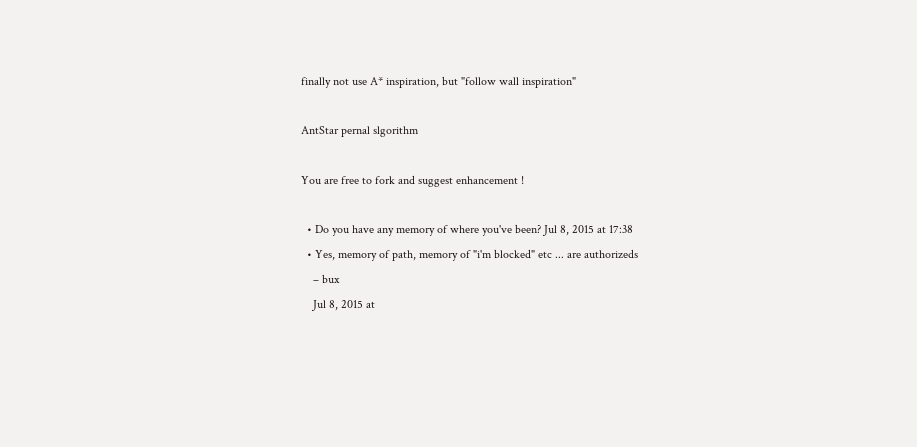finally not use A* inspiration, but "follow wall inspiration"

AntStar pernal slgorithm

You are free to fork and suggest enhancement !

  • Do you have any memory of where you've been? Jul 8, 2015 at 17:38
  • Yes, memory of path, memory of "i'm blocked" etc ... are authorizeds
    – bux
    Jul 8, 2015 at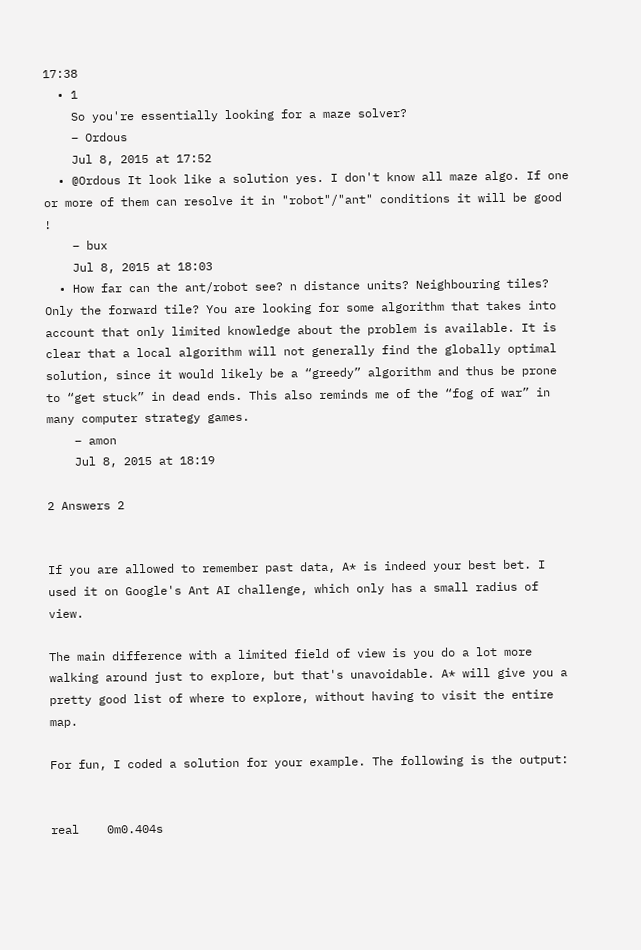17:38
  • 1
    So you're essentially looking for a maze solver?
    – Ordous
    Jul 8, 2015 at 17:52
  • @Ordous It look like a solution yes. I don't know all maze algo. If one or more of them can resolve it in "robot"/"ant" conditions it will be good !
    – bux
    Jul 8, 2015 at 18:03
  • How far can the ant/robot see? n distance units? Neighbouring tiles? Only the forward tile? You are looking for some algorithm that takes into account that only limited knowledge about the problem is available. It is clear that a local algorithm will not generally find the globally optimal solution, since it would likely be a “greedy” algorithm and thus be prone to “get stuck” in dead ends. This also reminds me of the “fog of war” in many computer strategy games.
    – amon
    Jul 8, 2015 at 18:19

2 Answers 2


If you are allowed to remember past data, A* is indeed your best bet. I used it on Google's Ant AI challenge, which only has a small radius of view.

The main difference with a limited field of view is you do a lot more walking around just to explore, but that's unavoidable. A* will give you a pretty good list of where to explore, without having to visit the entire map.

For fun, I coded a solution for your example. The following is the output:


real    0m0.404s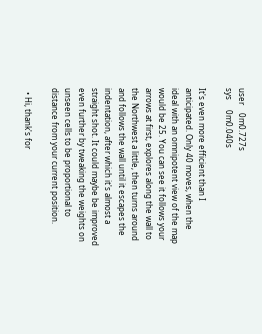user    0m0.727s
sys     0m0.040s

It's even more efficient than I anticipated. Only 40 moves, when the ideal with an omnipotent view of the map would be 25. You can see it follows your arrows at first, explores along the wall to the Northwest a little, then turns around and follows the wall until it escapes the indentation, after which it's almost a straight shot. It could maybe be improved even further by tweaking the weights on unseen cells to be proportional to distance from your current position.

  • Hi, thank's for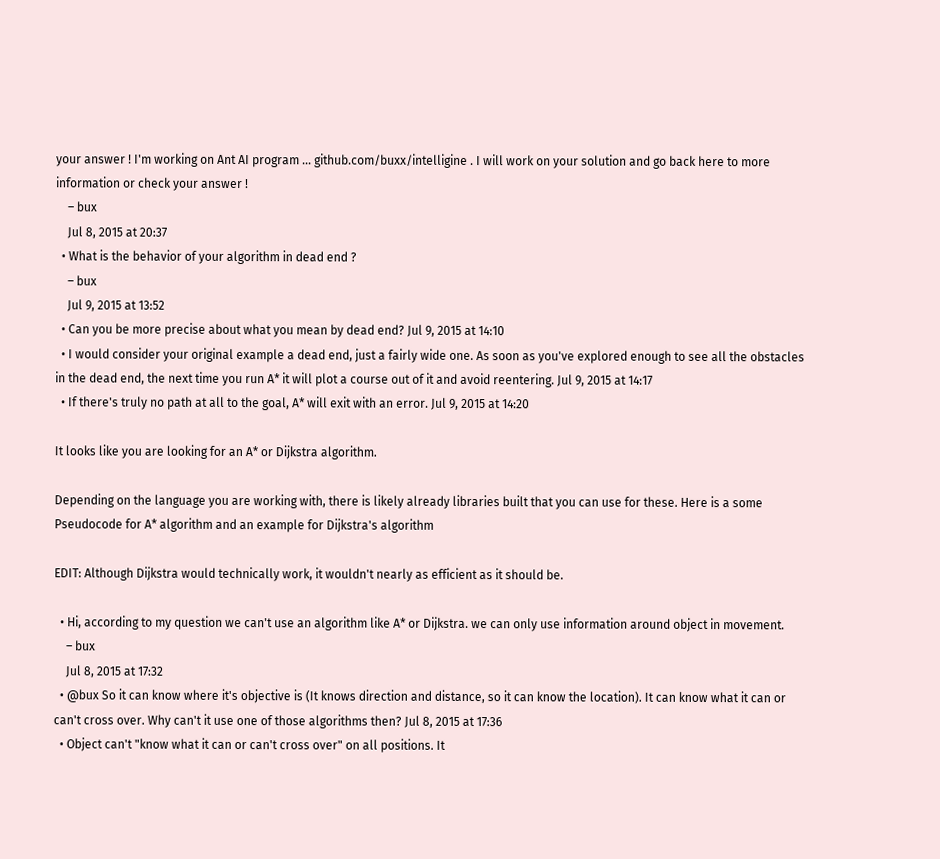your answer ! I'm working on Ant AI program ... github.com/buxx/intelligine . I will work on your solution and go back here to more information or check your answer !
    – bux
    Jul 8, 2015 at 20:37
  • What is the behavior of your algorithm in dead end ?
    – bux
    Jul 9, 2015 at 13:52
  • Can you be more precise about what you mean by dead end? Jul 9, 2015 at 14:10
  • I would consider your original example a dead end, just a fairly wide one. As soon as you've explored enough to see all the obstacles in the dead end, the next time you run A* it will plot a course out of it and avoid reentering. Jul 9, 2015 at 14:17
  • If there's truly no path at all to the goal, A* will exit with an error. Jul 9, 2015 at 14:20

It looks like you are looking for an A* or Dijkstra algorithm.

Depending on the language you are working with, there is likely already libraries built that you can use for these. Here is a some Pseudocode for A* algorithm and an example for Dijkstra's algorithm

EDIT: Although Dijkstra would technically work, it wouldn't nearly as efficient as it should be.

  • Hi, according to my question we can't use an algorithm like A* or Dijkstra. we can only use information around object in movement.
    – bux
    Jul 8, 2015 at 17:32
  • @bux So it can know where it's objective is (It knows direction and distance, so it can know the location). It can know what it can or can't cross over. Why can't it use one of those algorithms then? Jul 8, 2015 at 17:36
  • Object can't "know what it can or can't cross over" on all positions. It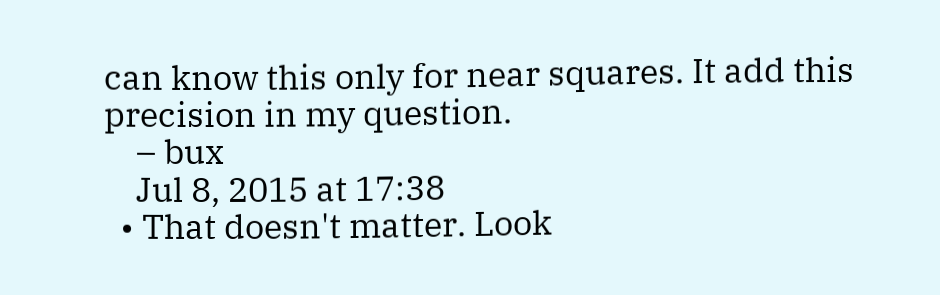can know this only for near squares. It add this precision in my question.
    – bux
    Jul 8, 2015 at 17:38
  • That doesn't matter. Look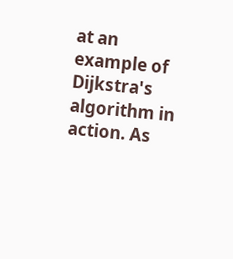at an example of Dijkstra's algorithm in action. As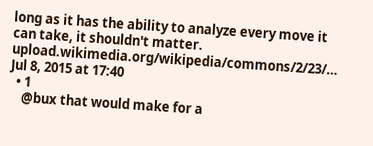long as it has the ability to analyze every move it can take, it shouldn't matter. upload.wikimedia.org/wikipedia/commons/2/23/… Jul 8, 2015 at 17:40
  • 1
    @bux that would make for a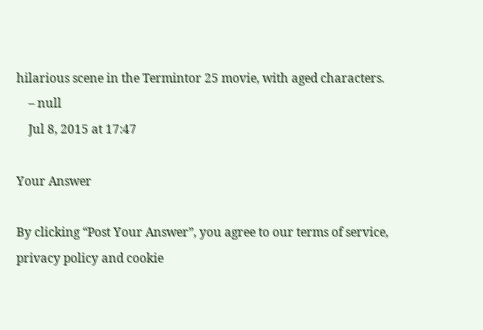hilarious scene in the Termintor 25 movie, with aged characters.
    – null
    Jul 8, 2015 at 17:47

Your Answer

By clicking “Post Your Answer”, you agree to our terms of service, privacy policy and cookie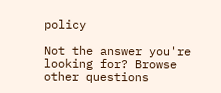policy

Not the answer you're looking for? Browse other questions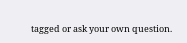tagged or ask your own question.